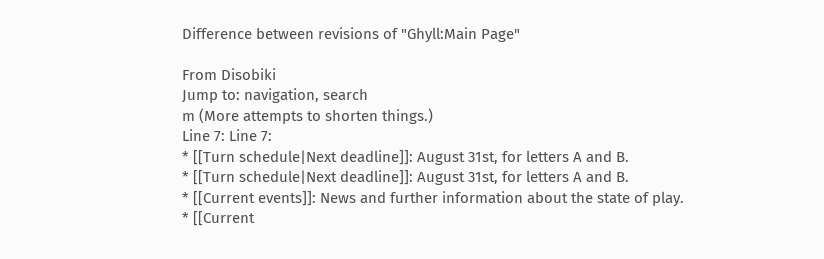Difference between revisions of "Ghyll:Main Page"

From Disobiki
Jump to: navigation, search
m (More attempts to shorten things.)
Line 7: Line 7:
* [[Turn schedule|Next deadline]]: August 31st, for letters A and B.
* [[Turn schedule|Next deadline]]: August 31st, for letters A and B.
* [[Current events]]: News and further information about the state of play.
* [[Current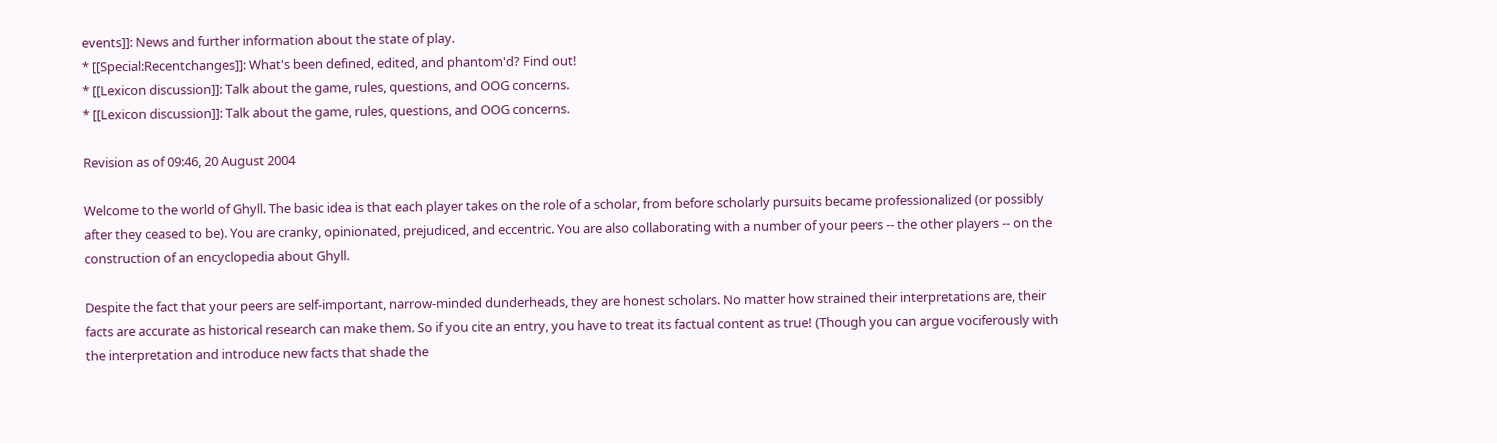events]]: News and further information about the state of play.
* [[Special:Recentchanges]]: What's been defined, edited, and phantom'd? Find out!
* [[Lexicon discussion]]: Talk about the game, rules, questions, and OOG concerns.
* [[Lexicon discussion]]: Talk about the game, rules, questions, and OOG concerns.

Revision as of 09:46, 20 August 2004

Welcome to the world of Ghyll. The basic idea is that each player takes on the role of a scholar, from before scholarly pursuits became professionalized (or possibly after they ceased to be). You are cranky, opinionated, prejudiced, and eccentric. You are also collaborating with a number of your peers -- the other players -- on the construction of an encyclopedia about Ghyll.

Despite the fact that your peers are self-important, narrow-minded dunderheads, they are honest scholars. No matter how strained their interpretations are, their facts are accurate as historical research can make them. So if you cite an entry, you have to treat its factual content as true! (Though you can argue vociferously with the interpretation and introduce new facts that shade the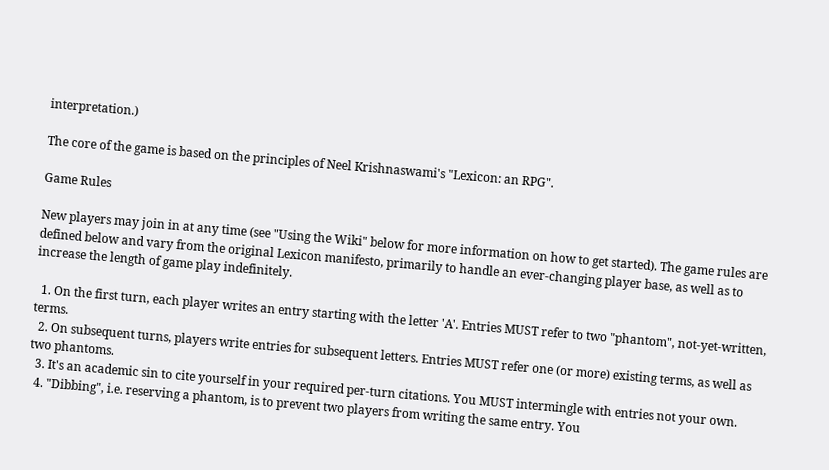interpretation.)

The core of the game is based on the principles of Neel Krishnaswami's "Lexicon: an RPG".

Game Rules

New players may join in at any time (see "Using the Wiki" below for more information on how to get started). The game rules are defined below and vary from the original Lexicon manifesto, primarily to handle an ever-changing player base, as well as to increase the length of game play indefinitely.

  1. On the first turn, each player writes an entry starting with the letter 'A'. Entries MUST refer to two "phantom", not-yet-written, terms.
  2. On subsequent turns, players write entries for subsequent letters. Entries MUST refer one (or more) existing terms, as well as two phantoms.
  3. It's an academic sin to cite yourself in your required per-turn citations. You MUST intermingle with entries not your own.
  4. "Dibbing", i.e. reserving a phantom, is to prevent two players from writing the same entry. You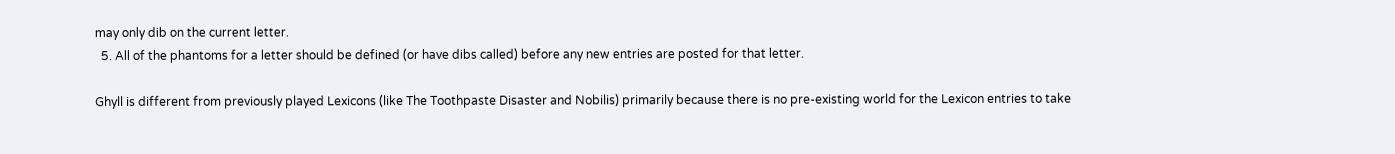may only dib on the current letter.
  5. All of the phantoms for a letter should be defined (or have dibs called) before any new entries are posted for that letter.

Ghyll is different from previously played Lexicons (like The Toothpaste Disaster and Nobilis) primarily because there is no pre-existing world for the Lexicon entries to take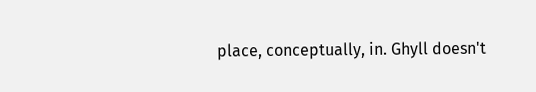place, conceptually, in. Ghyll doesn't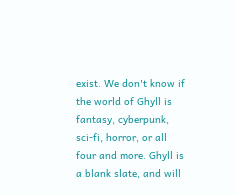exist. We don't know if the world of Ghyll is fantasy, cyberpunk, sci-fi, horror, or all four and more. Ghyll is a blank slate, and will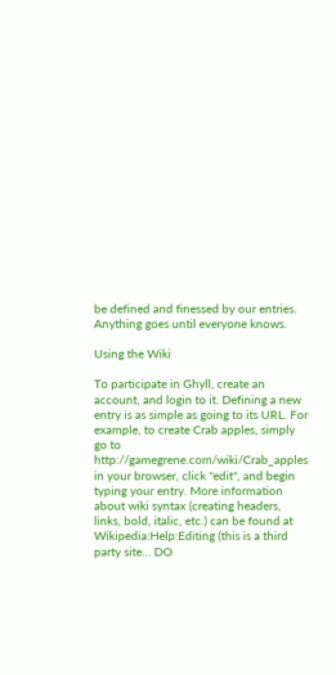be defined and finessed by our entries. Anything goes until everyone knows.

Using the Wiki

To participate in Ghyll, create an account, and login to it. Defining a new entry is as simple as going to its URL. For example, to create Crab apples, simply go to http://gamegrene.com/wiki/Crab_apples in your browser, click "edit", and begin typing your entry. More information about wiki syntax (creating headers, links, bold, italic, etc.) can be found at Wikipedia:Help:Editing (this is a third party site... DO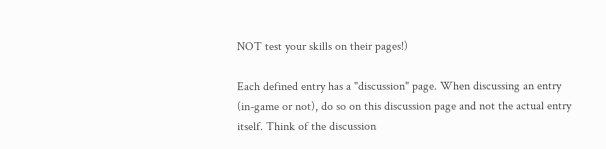NOT test your skills on their pages!)

Each defined entry has a "discussion" page. When discussing an entry (in-game or not), do so on this discussion page and not the actual entry itself. Think of the discussion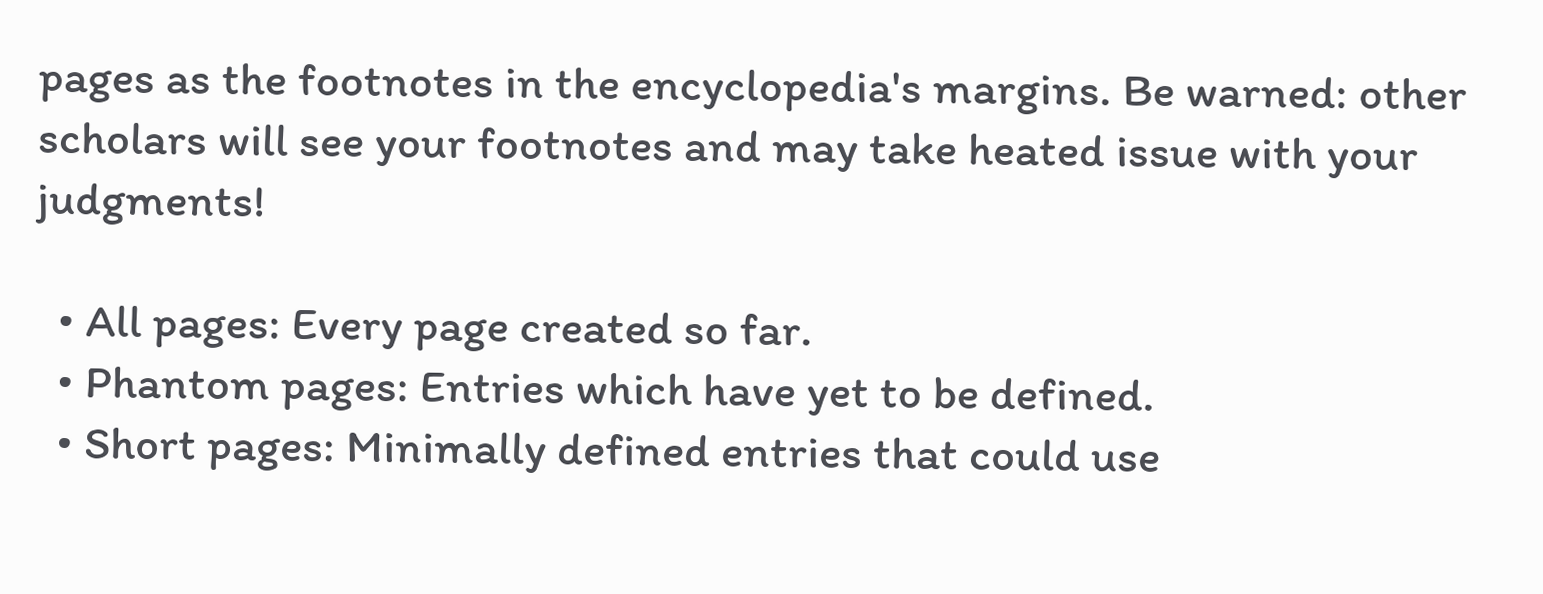pages as the footnotes in the encyclopedia's margins. Be warned: other scholars will see your footnotes and may take heated issue with your judgments!

  • All pages: Every page created so far.
  • Phantom pages: Entries which have yet to be defined.
  • Short pages: Minimally defined entries that could use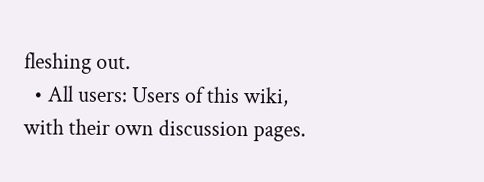fleshing out.
  • All users: Users of this wiki, with their own discussion pages.